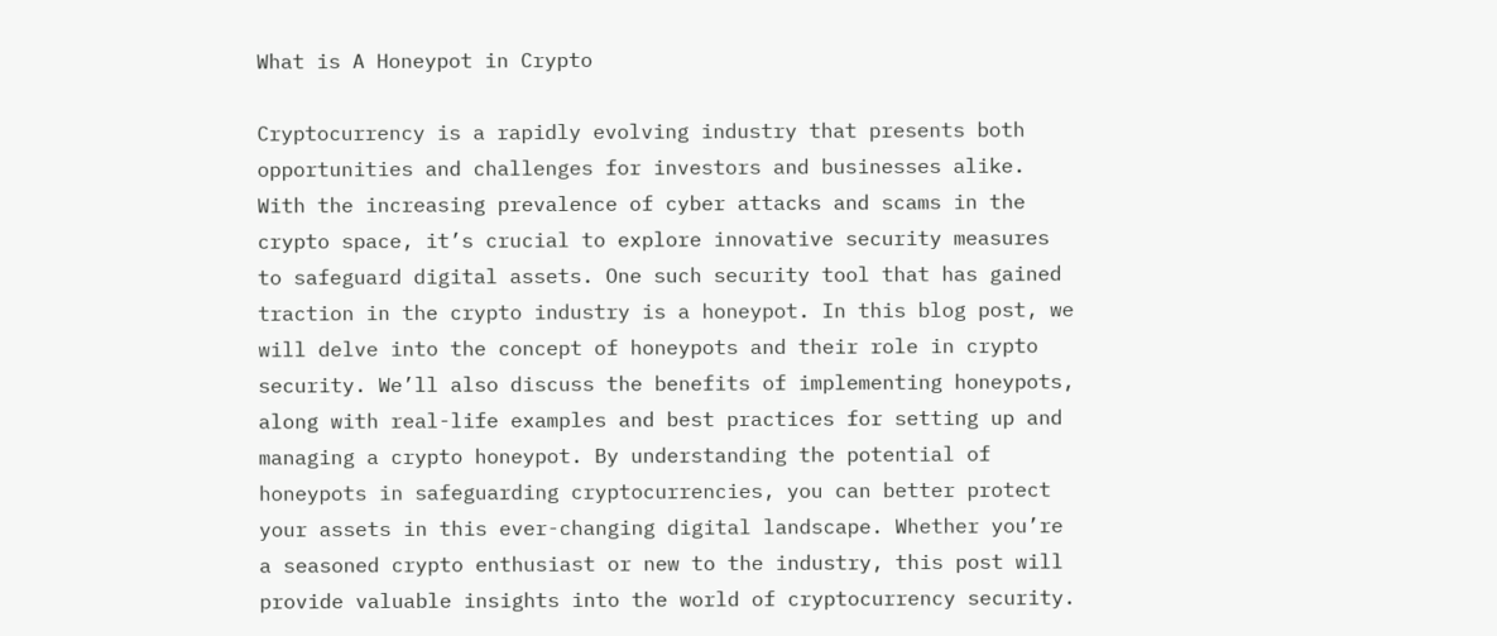What is A Honeypot in Crypto

Cryptocurrency is a rapidly evolving industry that presents both opportunities and challenges for investors and businesses alike. With the increasing prevalence of cyber attacks and scams in the crypto space, it’s crucial to explore innovative security measures to safeguard digital assets. One such security tool that has gained traction in the crypto industry is a honeypot. In this blog post, we will delve into the concept of honeypots and their role in crypto security. We’ll also discuss the benefits of implementing honeypots, along with real-life examples and best practices for setting up and managing a crypto honeypot. By understanding the potential of honeypots in safeguarding cryptocurrencies, you can better protect your assets in this ever-changing digital landscape. Whether you’re a seasoned crypto enthusiast or new to the industry, this post will provide valuable insights into the world of cryptocurrency security.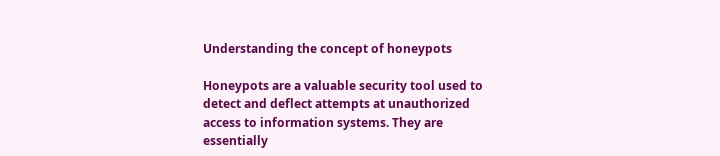Understanding the concept of honeypots

Honeypots are a valuable security tool used to detect and deflect attempts at unauthorized access to information systems. They are essentially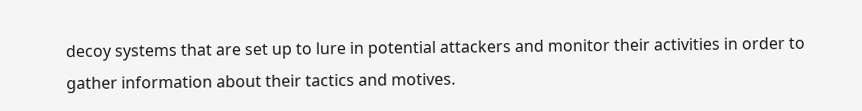decoy systems that are set up to lure in potential attackers and monitor their activities in order to gather information about their tactics and motives.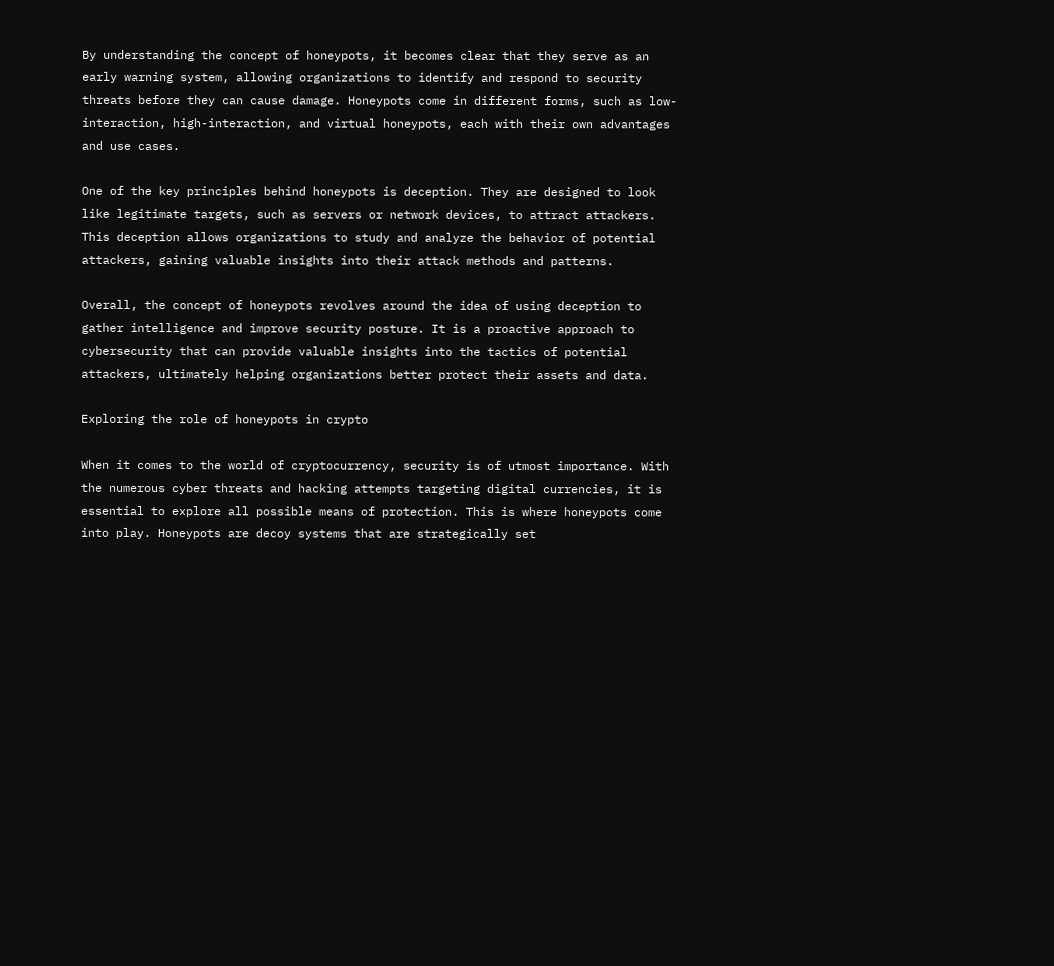By understanding the concept of honeypots, it becomes clear that they serve as an early warning system, allowing organizations to identify and respond to security threats before they can cause damage. Honeypots come in different forms, such as low-interaction, high-interaction, and virtual honeypots, each with their own advantages and use cases.

One of the key principles behind honeypots is deception. They are designed to look like legitimate targets, such as servers or network devices, to attract attackers. This deception allows organizations to study and analyze the behavior of potential attackers, gaining valuable insights into their attack methods and patterns.

Overall, the concept of honeypots revolves around the idea of using deception to gather intelligence and improve security posture. It is a proactive approach to cybersecurity that can provide valuable insights into the tactics of potential attackers, ultimately helping organizations better protect their assets and data.

Exploring the role of honeypots in crypto

When it comes to the world of cryptocurrency, security is of utmost importance. With the numerous cyber threats and hacking attempts targeting digital currencies, it is essential to explore all possible means of protection. This is where honeypots come into play. Honeypots are decoy systems that are strategically set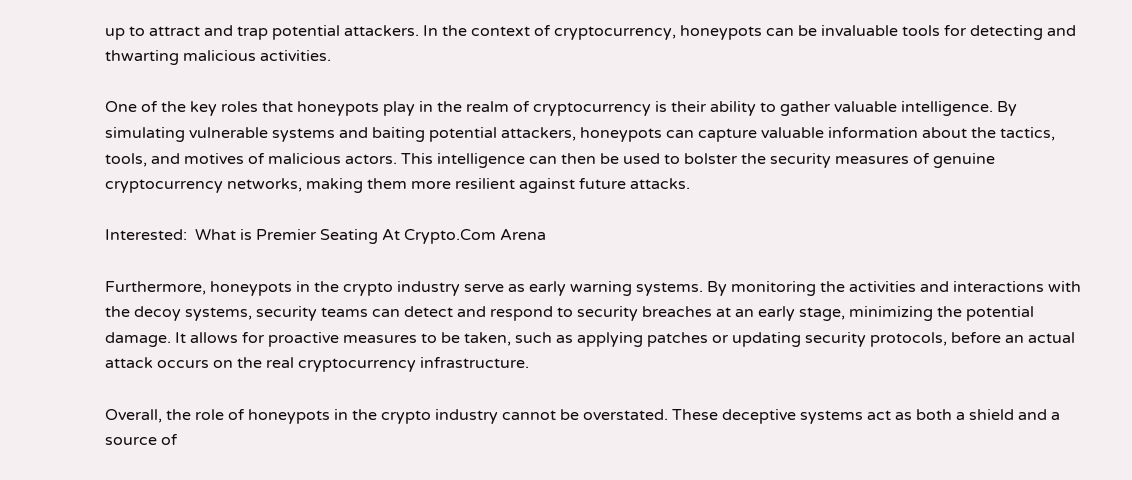up to attract and trap potential attackers. In the context of cryptocurrency, honeypots can be invaluable tools for detecting and thwarting malicious activities.

One of the key roles that honeypots play in the realm of cryptocurrency is their ability to gather valuable intelligence. By simulating vulnerable systems and baiting potential attackers, honeypots can capture valuable information about the tactics, tools, and motives of malicious actors. This intelligence can then be used to bolster the security measures of genuine cryptocurrency networks, making them more resilient against future attacks.

Interested:  What is Premier Seating At Crypto.Com Arena

Furthermore, honeypots in the crypto industry serve as early warning systems. By monitoring the activities and interactions with the decoy systems, security teams can detect and respond to security breaches at an early stage, minimizing the potential damage. It allows for proactive measures to be taken, such as applying patches or updating security protocols, before an actual attack occurs on the real cryptocurrency infrastructure.

Overall, the role of honeypots in the crypto industry cannot be overstated. These deceptive systems act as both a shield and a source of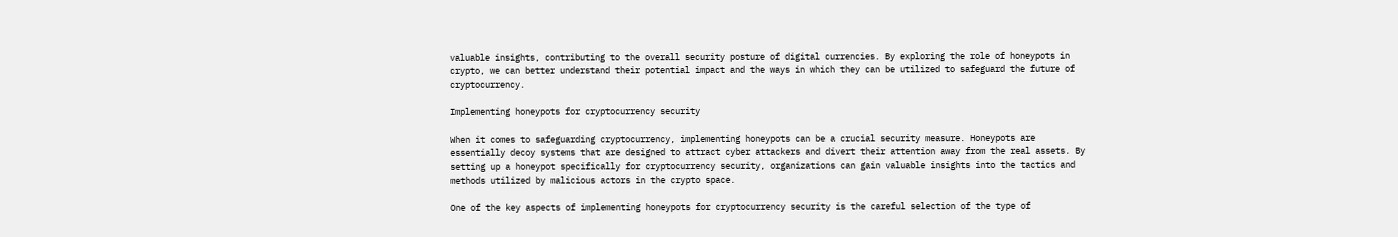valuable insights, contributing to the overall security posture of digital currencies. By exploring the role of honeypots in crypto, we can better understand their potential impact and the ways in which they can be utilized to safeguard the future of cryptocurrency.

Implementing honeypots for cryptocurrency security

When it comes to safeguarding cryptocurrency, implementing honeypots can be a crucial security measure. Honeypots are essentially decoy systems that are designed to attract cyber attackers and divert their attention away from the real assets. By setting up a honeypot specifically for cryptocurrency security, organizations can gain valuable insights into the tactics and methods utilized by malicious actors in the crypto space.

One of the key aspects of implementing honeypots for cryptocurrency security is the careful selection of the type of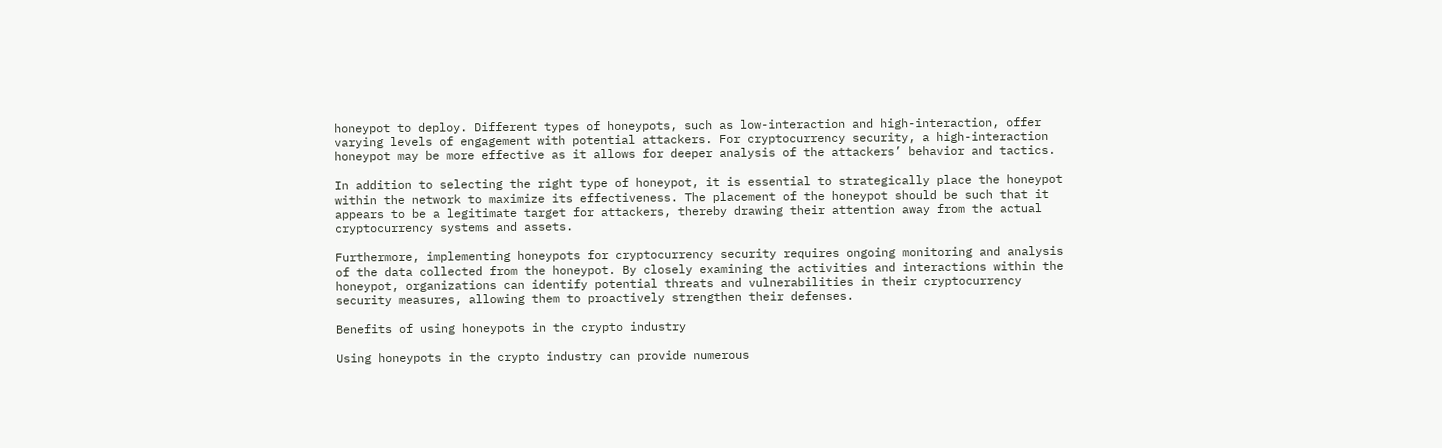honeypot to deploy. Different types of honeypots, such as low-interaction and high-interaction, offer varying levels of engagement with potential attackers. For cryptocurrency security, a high-interaction honeypot may be more effective as it allows for deeper analysis of the attackers’ behavior and tactics.

In addition to selecting the right type of honeypot, it is essential to strategically place the honeypot within the network to maximize its effectiveness. The placement of the honeypot should be such that it appears to be a legitimate target for attackers, thereby drawing their attention away from the actual cryptocurrency systems and assets.

Furthermore, implementing honeypots for cryptocurrency security requires ongoing monitoring and analysis of the data collected from the honeypot. By closely examining the activities and interactions within the honeypot, organizations can identify potential threats and vulnerabilities in their cryptocurrency security measures, allowing them to proactively strengthen their defenses.

Benefits of using honeypots in the crypto industry

Using honeypots in the crypto industry can provide numerous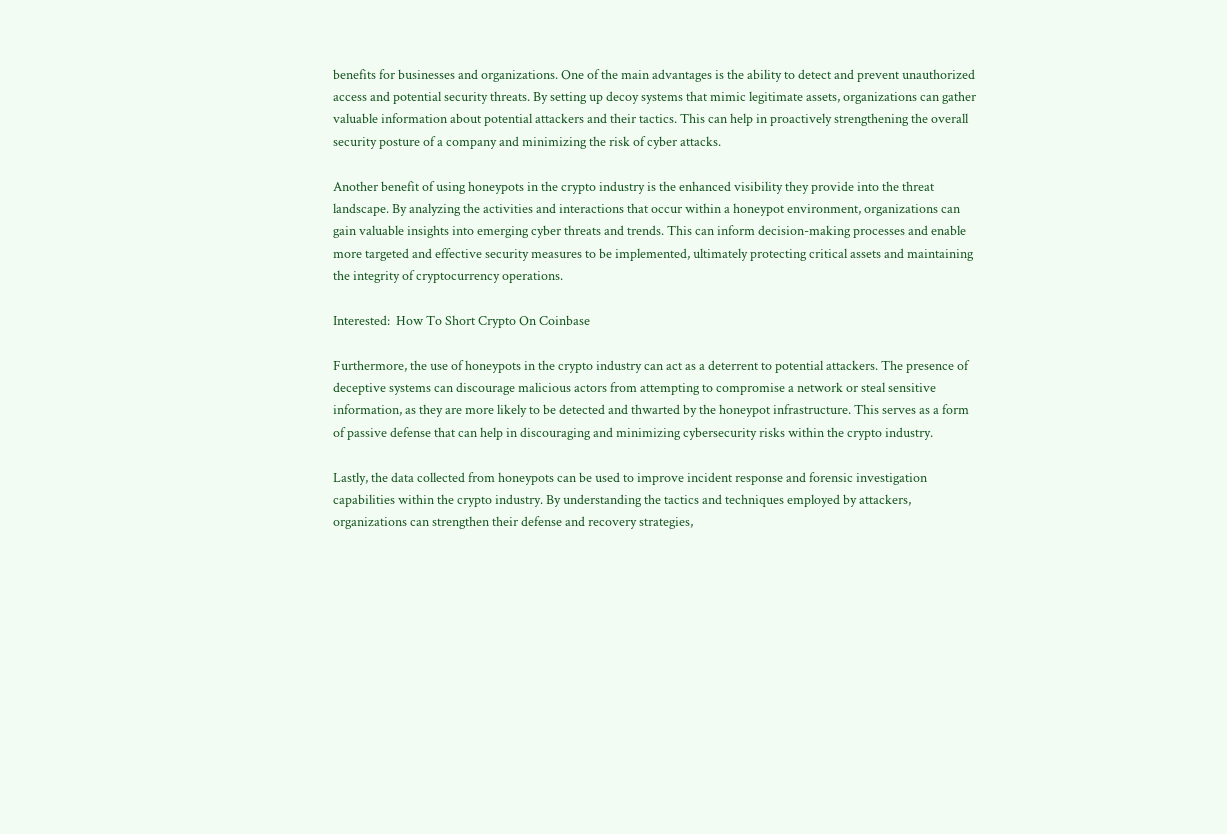benefits for businesses and organizations. One of the main advantages is the ability to detect and prevent unauthorized access and potential security threats. By setting up decoy systems that mimic legitimate assets, organizations can gather valuable information about potential attackers and their tactics. This can help in proactively strengthening the overall security posture of a company and minimizing the risk of cyber attacks.

Another benefit of using honeypots in the crypto industry is the enhanced visibility they provide into the threat landscape. By analyzing the activities and interactions that occur within a honeypot environment, organizations can gain valuable insights into emerging cyber threats and trends. This can inform decision-making processes and enable more targeted and effective security measures to be implemented, ultimately protecting critical assets and maintaining the integrity of cryptocurrency operations.

Interested:  How To Short Crypto On Coinbase

Furthermore, the use of honeypots in the crypto industry can act as a deterrent to potential attackers. The presence of deceptive systems can discourage malicious actors from attempting to compromise a network or steal sensitive information, as they are more likely to be detected and thwarted by the honeypot infrastructure. This serves as a form of passive defense that can help in discouraging and minimizing cybersecurity risks within the crypto industry.

Lastly, the data collected from honeypots can be used to improve incident response and forensic investigation capabilities within the crypto industry. By understanding the tactics and techniques employed by attackers, organizations can strengthen their defense and recovery strategies,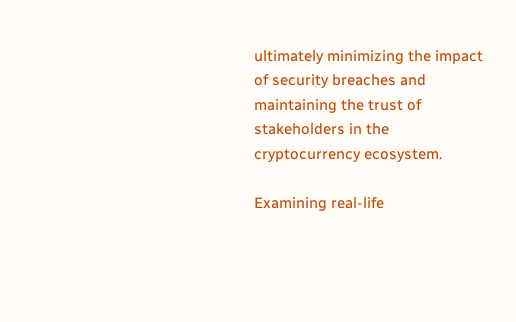ultimately minimizing the impact of security breaches and maintaining the trust of stakeholders in the cryptocurrency ecosystem.

Examining real-life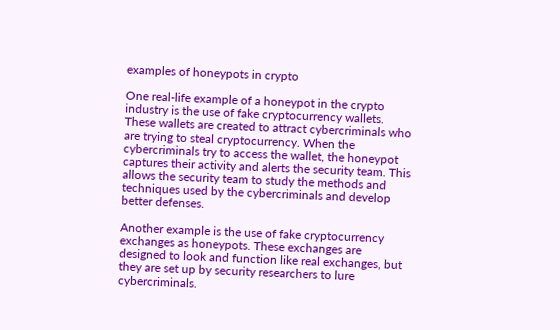examples of honeypots in crypto

One real-life example of a honeypot in the crypto industry is the use of fake cryptocurrency wallets. These wallets are created to attract cybercriminals who are trying to steal cryptocurrency. When the cybercriminals try to access the wallet, the honeypot captures their activity and alerts the security team. This allows the security team to study the methods and techniques used by the cybercriminals and develop better defenses.

Another example is the use of fake cryptocurrency exchanges as honeypots. These exchanges are designed to look and function like real exchanges, but they are set up by security researchers to lure cybercriminals.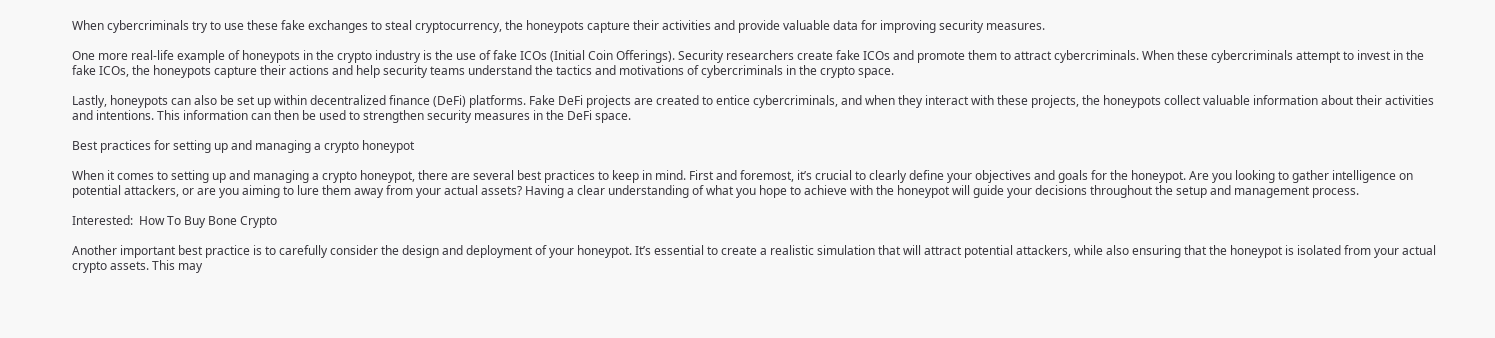When cybercriminals try to use these fake exchanges to steal cryptocurrency, the honeypots capture their activities and provide valuable data for improving security measures.

One more real-life example of honeypots in the crypto industry is the use of fake ICOs (Initial Coin Offerings). Security researchers create fake ICOs and promote them to attract cybercriminals. When these cybercriminals attempt to invest in the fake ICOs, the honeypots capture their actions and help security teams understand the tactics and motivations of cybercriminals in the crypto space.

Lastly, honeypots can also be set up within decentralized finance (DeFi) platforms. Fake DeFi projects are created to entice cybercriminals, and when they interact with these projects, the honeypots collect valuable information about their activities and intentions. This information can then be used to strengthen security measures in the DeFi space.

Best practices for setting up and managing a crypto honeypot

When it comes to setting up and managing a crypto honeypot, there are several best practices to keep in mind. First and foremost, it’s crucial to clearly define your objectives and goals for the honeypot. Are you looking to gather intelligence on potential attackers, or are you aiming to lure them away from your actual assets? Having a clear understanding of what you hope to achieve with the honeypot will guide your decisions throughout the setup and management process.

Interested:  How To Buy Bone Crypto

Another important best practice is to carefully consider the design and deployment of your honeypot. It’s essential to create a realistic simulation that will attract potential attackers, while also ensuring that the honeypot is isolated from your actual crypto assets. This may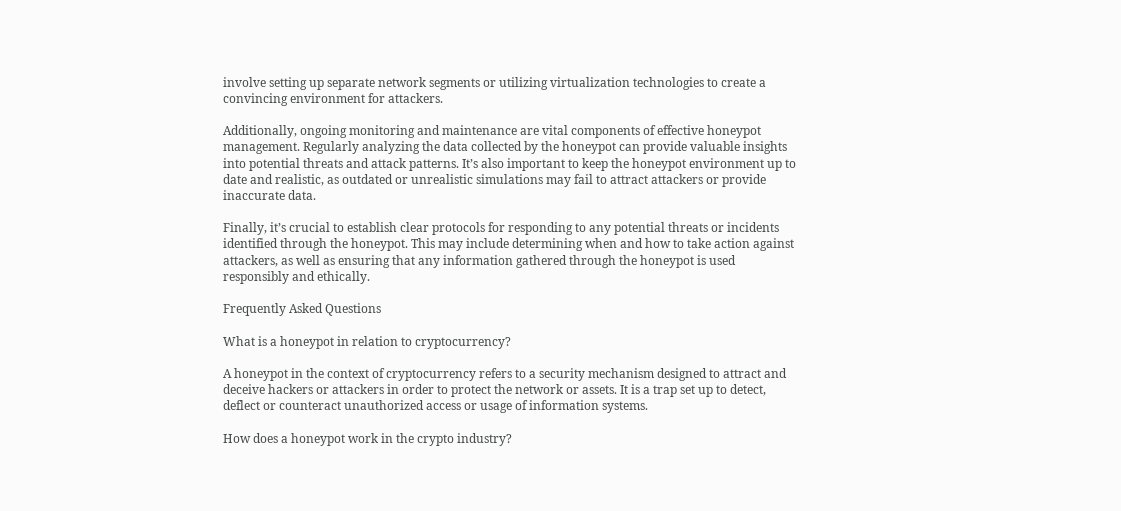involve setting up separate network segments or utilizing virtualization technologies to create a convincing environment for attackers.

Additionally, ongoing monitoring and maintenance are vital components of effective honeypot management. Regularly analyzing the data collected by the honeypot can provide valuable insights into potential threats and attack patterns. It’s also important to keep the honeypot environment up to date and realistic, as outdated or unrealistic simulations may fail to attract attackers or provide inaccurate data.

Finally, it’s crucial to establish clear protocols for responding to any potential threats or incidents identified through the honeypot. This may include determining when and how to take action against attackers, as well as ensuring that any information gathered through the honeypot is used responsibly and ethically.

Frequently Asked Questions

What is a honeypot in relation to cryptocurrency?

A honeypot in the context of cryptocurrency refers to a security mechanism designed to attract and deceive hackers or attackers in order to protect the network or assets. It is a trap set up to detect, deflect or counteract unauthorized access or usage of information systems.

How does a honeypot work in the crypto industry?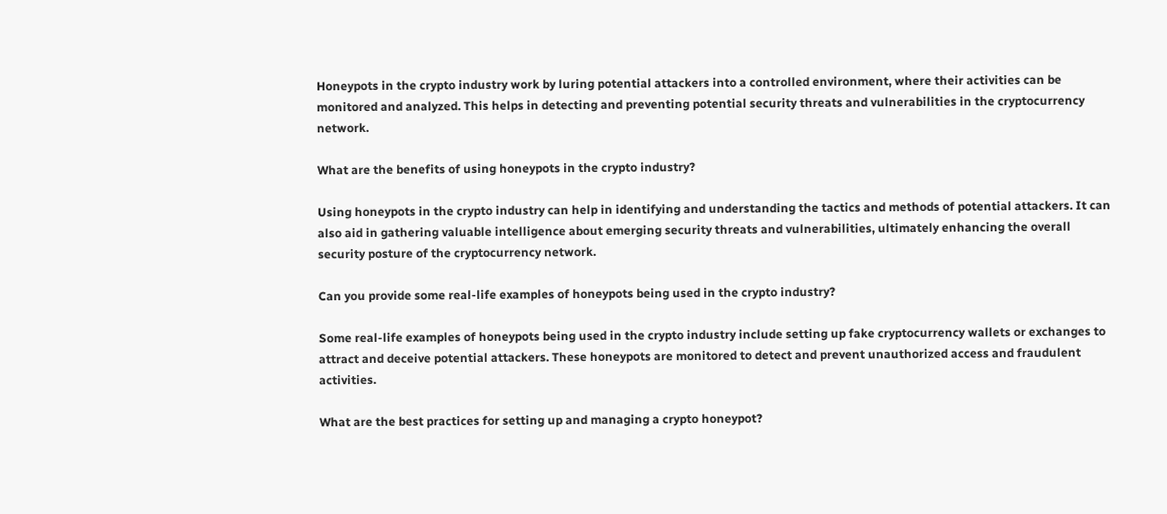Honeypots in the crypto industry work by luring potential attackers into a controlled environment, where their activities can be monitored and analyzed. This helps in detecting and preventing potential security threats and vulnerabilities in the cryptocurrency network.

What are the benefits of using honeypots in the crypto industry?

Using honeypots in the crypto industry can help in identifying and understanding the tactics and methods of potential attackers. It can also aid in gathering valuable intelligence about emerging security threats and vulnerabilities, ultimately enhancing the overall security posture of the cryptocurrency network.

Can you provide some real-life examples of honeypots being used in the crypto industry?

Some real-life examples of honeypots being used in the crypto industry include setting up fake cryptocurrency wallets or exchanges to attract and deceive potential attackers. These honeypots are monitored to detect and prevent unauthorized access and fraudulent activities.

What are the best practices for setting up and managing a crypto honeypot?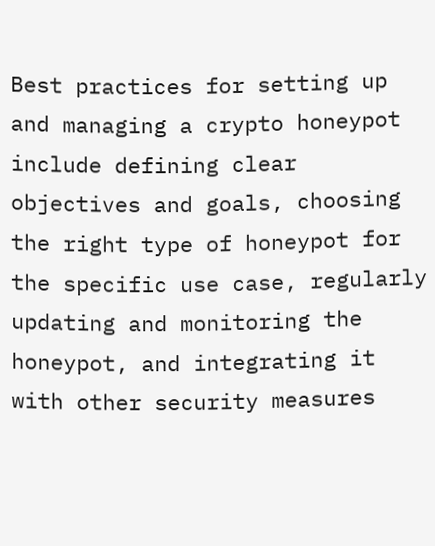Best practices for setting up and managing a crypto honeypot include defining clear objectives and goals, choosing the right type of honeypot for the specific use case, regularly updating and monitoring the honeypot, and integrating it with other security measures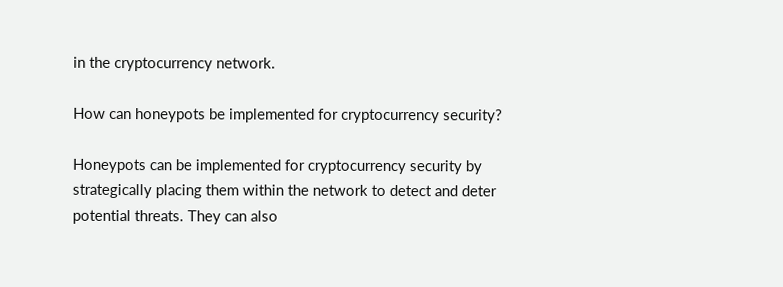in the cryptocurrency network.

How can honeypots be implemented for cryptocurrency security?

Honeypots can be implemented for cryptocurrency security by strategically placing them within the network to detect and deter potential threats. They can also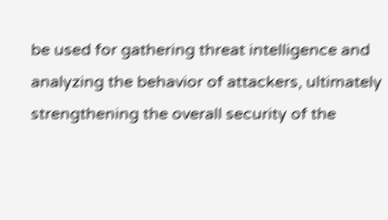be used for gathering threat intelligence and analyzing the behavior of attackers, ultimately strengthening the overall security of the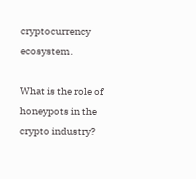cryptocurrency ecosystem.

What is the role of honeypots in the crypto industry?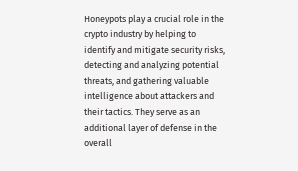Honeypots play a crucial role in the crypto industry by helping to identify and mitigate security risks, detecting and analyzing potential threats, and gathering valuable intelligence about attackers and their tactics. They serve as an additional layer of defense in the overall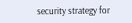security strategy for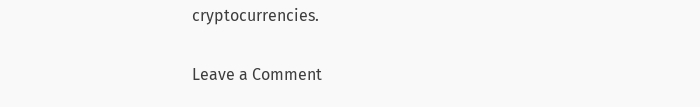cryptocurrencies.

Leave a Comment